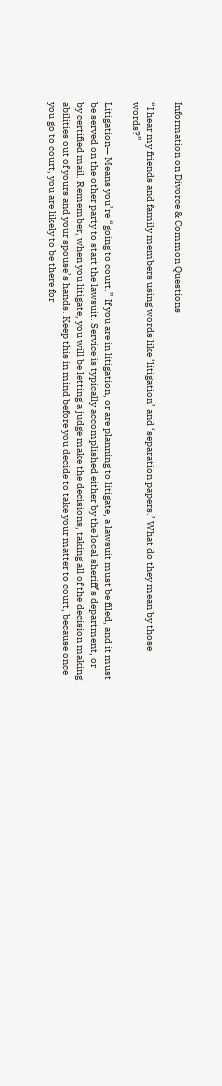Information on Divorce & Common Questions

“I hear my friends and family members using words like ‘litigation’ and ‘separation papers.’ What do they mean by those words?”

Litigation— Means you’re “going to court.” If you are in litigation, or are planning to litigate, a lawsuit must be filed, and it must be served on the other party to start the lawsuit. Service is typically accomplished either by the local sheriff’s department, or by certified mail. Remember, when you litigate, you will be letting a judge make the decisions, taking all of the decision making abilities out of yours and your spouse’s hands. Keep this in mind before you decide to take your matter to court, because once you go to court, you are likely to be there for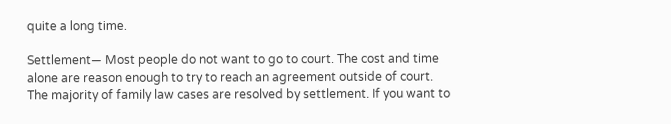quite a long time.

Settlement— Most people do not want to go to court. The cost and time alone are reason enough to try to reach an agreement outside of court. The majority of family law cases are resolved by settlement. If you want to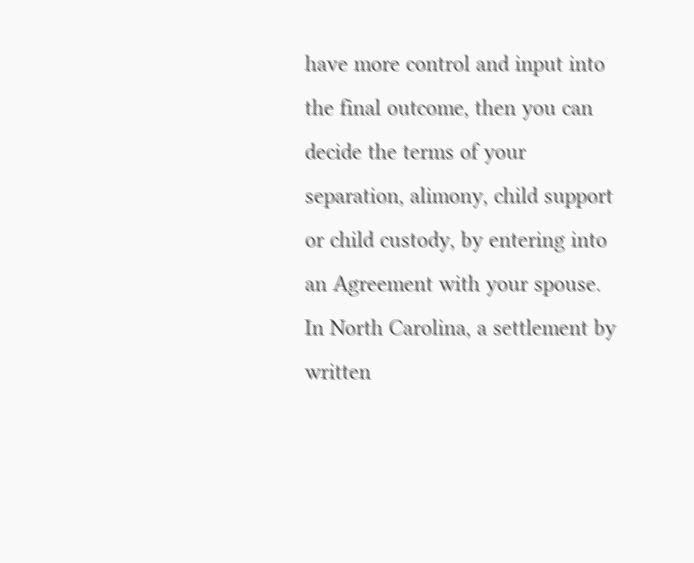have more control and input into the final outcome, then you can decide the terms of your separation, alimony, child support or child custody, by entering into an Agreement with your spouse. In North Carolina, a settlement by written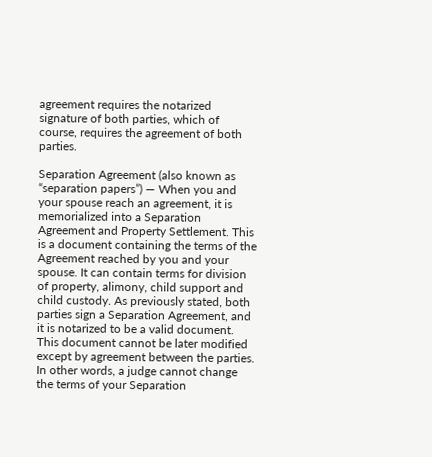agreement requires the notarized signature of both parties, which of course, requires the agreement of both parties.

Separation Agreement (also known as “separation papers”) — When you and your spouse reach an agreement, it is memorialized into a Separation Agreement and Property Settlement. This is a document containing the terms of the Agreement reached by you and your spouse. It can contain terms for division of property, alimony, child support and child custody. As previously stated, both parties sign a Separation Agreement, and it is notarized to be a valid document. This document cannot be later modified except by agreement between the parties. In other words, a judge cannot change the terms of your Separation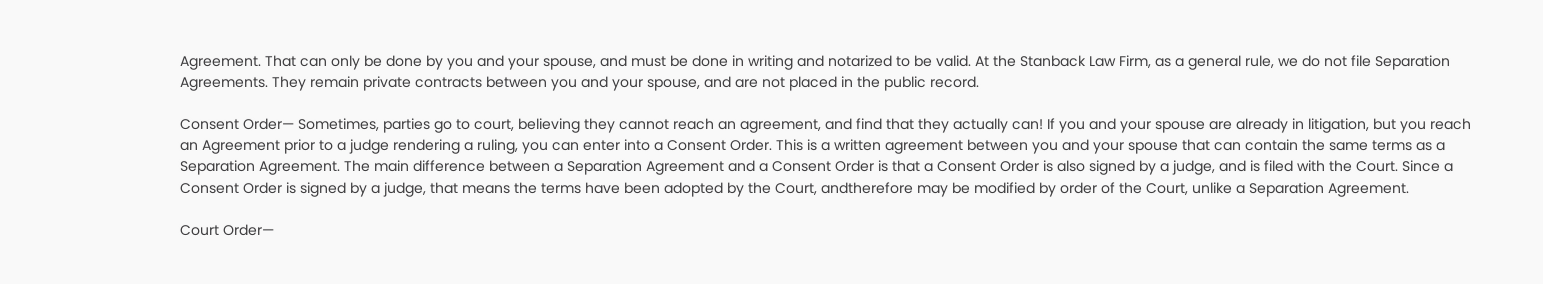Agreement. That can only be done by you and your spouse, and must be done in writing and notarized to be valid. At the Stanback Law Firm, as a general rule, we do not file Separation Agreements. They remain private contracts between you and your spouse, and are not placed in the public record.

Consent Order— Sometimes, parties go to court, believing they cannot reach an agreement, and find that they actually can! If you and your spouse are already in litigation, but you reach an Agreement prior to a judge rendering a ruling, you can enter into a Consent Order. This is a written agreement between you and your spouse that can contain the same terms as a Separation Agreement. The main difference between a Separation Agreement and a Consent Order is that a Consent Order is also signed by a judge, and is filed with the Court. Since a Consent Order is signed by a judge, that means the terms have been adopted by the Court, andtherefore may be modified by order of the Court, unlike a Separation Agreement.

Court Order—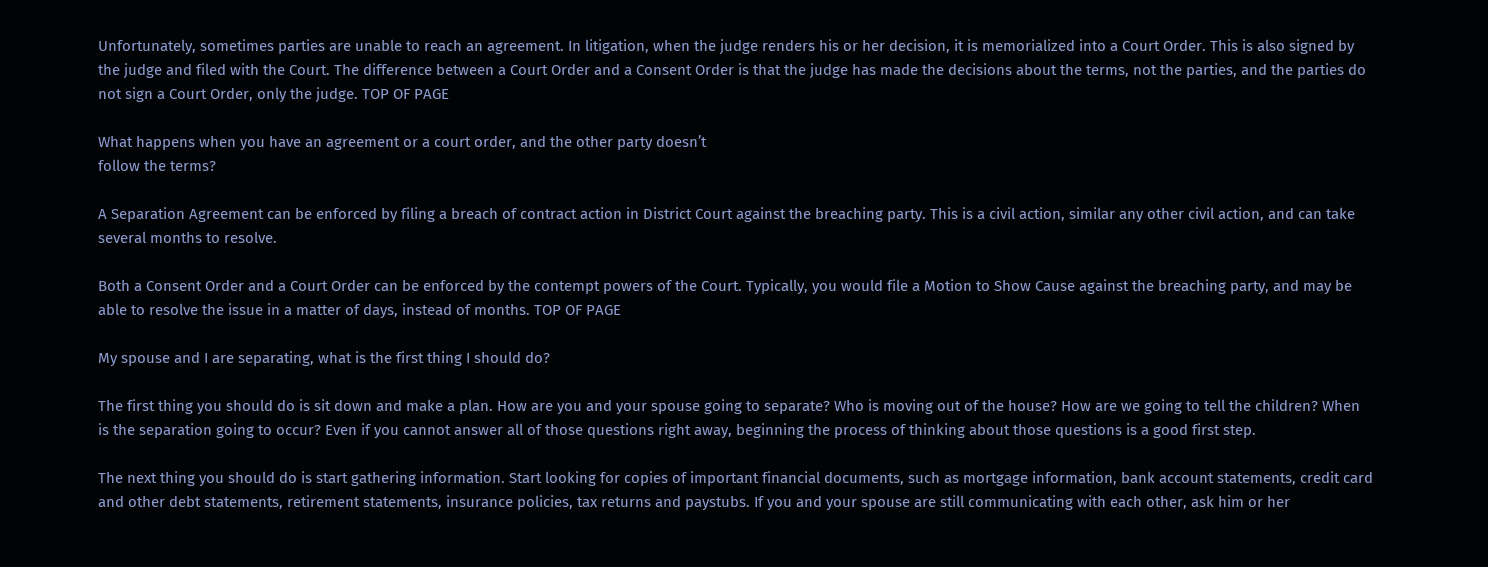Unfortunately, sometimes parties are unable to reach an agreement. In litigation, when the judge renders his or her decision, it is memorialized into a Court Order. This is also signed by the judge and filed with the Court. The difference between a Court Order and a Consent Order is that the judge has made the decisions about the terms, not the parties, and the parties do not sign a Court Order, only the judge. TOP OF PAGE

What happens when you have an agreement or a court order, and the other party doesn’t
follow the terms?

A Separation Agreement can be enforced by filing a breach of contract action in District Court against the breaching party. This is a civil action, similar any other civil action, and can take several months to resolve.

Both a Consent Order and a Court Order can be enforced by the contempt powers of the Court. Typically, you would file a Motion to Show Cause against the breaching party, and may be able to resolve the issue in a matter of days, instead of months. TOP OF PAGE

My spouse and I are separating, what is the first thing I should do?

The first thing you should do is sit down and make a plan. How are you and your spouse going to separate? Who is moving out of the house? How are we going to tell the children? When is the separation going to occur? Even if you cannot answer all of those questions right away, beginning the process of thinking about those questions is a good first step.

The next thing you should do is start gathering information. Start looking for copies of important financial documents, such as mortgage information, bank account statements, credit card and other debt statements, retirement statements, insurance policies, tax returns and paystubs. If you and your spouse are still communicating with each other, ask him or her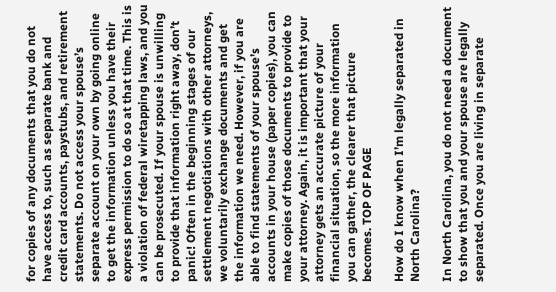for copies of any documents that you do not have access to, such as separate bank and credit card accounts, paystubs, and retirement statements. Do not access your spouse’s separate account on your own by going online to get the information unless you have their express permission to do so at that time. This is a violation of federal wiretapping laws, and you can be prosecuted. If your spouse is unwilling to provide that information right away, don’t panic! Often in the beginning stages of our settlement negotiations with other attorneys, we voluntarily exchange documents and get the information we need. However, if you are able to find statements of your spouse’s accounts in your house (paper copies), you can make copies of those documents to provide to your attorney. Again, it is important that your attorney gets an accurate picture of your financial situation, so the more information you can gather, the clearer that picture becomes. TOP OF PAGE

How do I know when I’m legally separated in North Carolina?

In North Carolina, you do not need a document to show that you and your spouse are legally separated. Once you are living in separate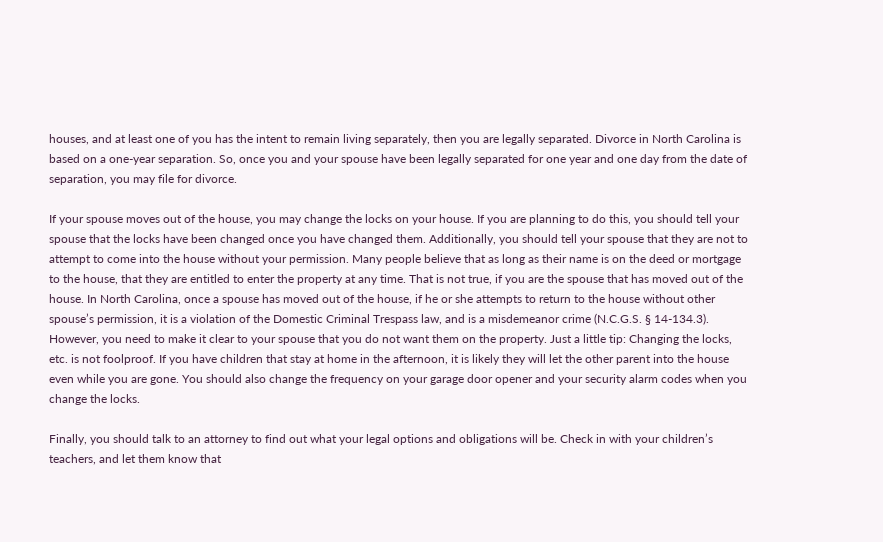houses, and at least one of you has the intent to remain living separately, then you are legally separated. Divorce in North Carolina is based on a one-year separation. So, once you and your spouse have been legally separated for one year and one day from the date of separation, you may file for divorce.

If your spouse moves out of the house, you may change the locks on your house. If you are planning to do this, you should tell your spouse that the locks have been changed once you have changed them. Additionally, you should tell your spouse that they are not to attempt to come into the house without your permission. Many people believe that as long as their name is on the deed or mortgage to the house, that they are entitled to enter the property at any time. That is not true, if you are the spouse that has moved out of the house. In North Carolina, once a spouse has moved out of the house, if he or she attempts to return to the house without other spouse’s permission, it is a violation of the Domestic Criminal Trespass law, and is a misdemeanor crime (N.C.G.S. § 14-134.3). However, you need to make it clear to your spouse that you do not want them on the property. Just a little tip: Changing the locks, etc. is not foolproof. If you have children that stay at home in the afternoon, it is likely they will let the other parent into the house even while you are gone. You should also change the frequency on your garage door opener and your security alarm codes when you change the locks.

Finally, you should talk to an attorney to find out what your legal options and obligations will be. Check in with your children’s teachers, and let them know that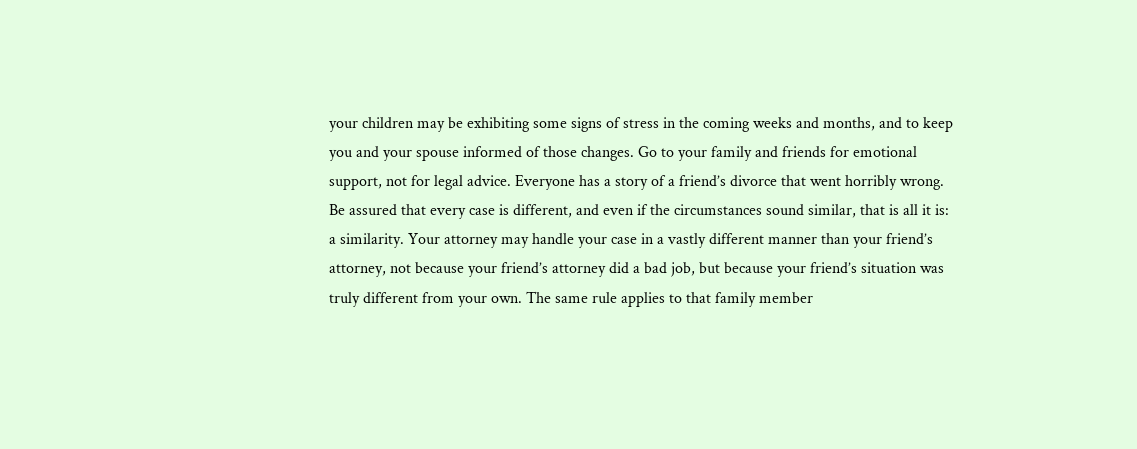your children may be exhibiting some signs of stress in the coming weeks and months, and to keep you and your spouse informed of those changes. Go to your family and friends for emotional support, not for legal advice. Everyone has a story of a friend’s divorce that went horribly wrong. Be assured that every case is different, and even if the circumstances sound similar, that is all it is: a similarity. Your attorney may handle your case in a vastly different manner than your friend’s attorney, not because your friend’s attorney did a bad job, but because your friend’s situation was truly different from your own. The same rule applies to that family member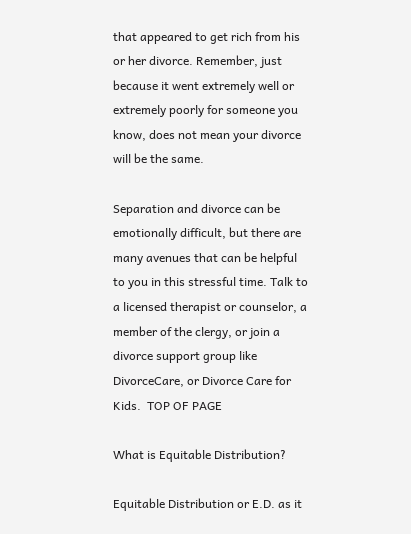that appeared to get rich from his or her divorce. Remember, just because it went extremely well or extremely poorly for someone you know, does not mean your divorce will be the same.

Separation and divorce can be emotionally difficult, but there are many avenues that can be helpful to you in this stressful time. Talk to a licensed therapist or counselor, a member of the clergy, or join a divorce support group like DivorceCare, or Divorce Care for Kids.  TOP OF PAGE

What is Equitable Distribution?

Equitable Distribution or E.D. as it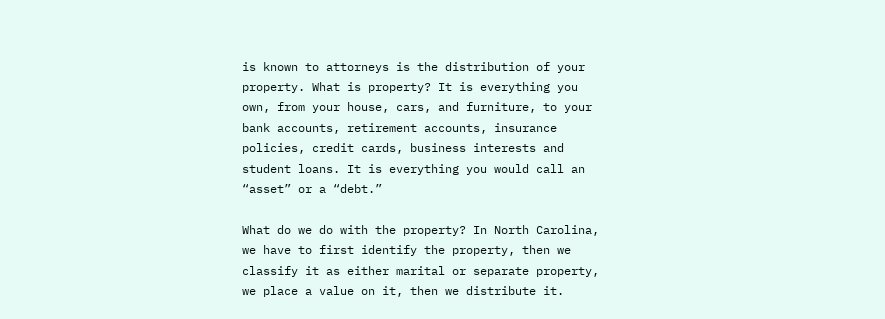is known to attorneys is the distribution of your property. What is property? It is everything you own, from your house, cars, and furniture, to your bank accounts, retirement accounts, insurance policies, credit cards, business interests and student loans. It is everything you would call an “asset” or a “debt.”

What do we do with the property? In North Carolina, we have to first identify the property, then we classify it as either marital or separate property, we place a value on it, then we distribute it.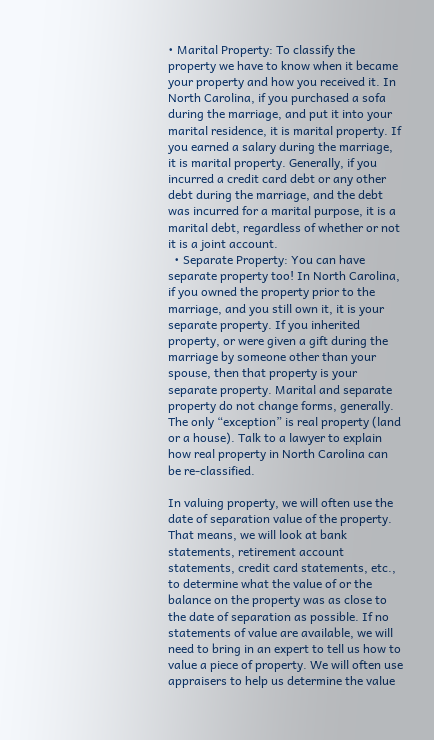• Marital Property: To classify the property we have to know when it became your property and how you received it. In North Carolina, if you purchased a sofa during the marriage, and put it into your marital residence, it is marital property. If you earned a salary during the marriage, it is marital property. Generally, if you incurred a credit card debt or any other debt during the marriage, and the debt was incurred for a marital purpose, it is a marital debt, regardless of whether or not it is a joint account.
  • Separate Property: You can have separate property too! In North Carolina, if you owned the property prior to the marriage, and you still own it, it is your separate property. If you inherited property, or were given a gift during the marriage by someone other than your spouse, then that property is your separate property. Marital and separate property do not change forms, generally. The only “exception” is real property (land or a house). Talk to a lawyer to explain how real property in North Carolina can be re-classified.

In valuing property, we will often use the date of separation value of the property. That means, we will look at bank statements, retirement account statements, credit card statements, etc., to determine what the value of or the balance on the property was as close to the date of separation as possible. If no statements of value are available, we will need to bring in an expert to tell us how to value a piece of property. We will often use appraisers to help us determine the value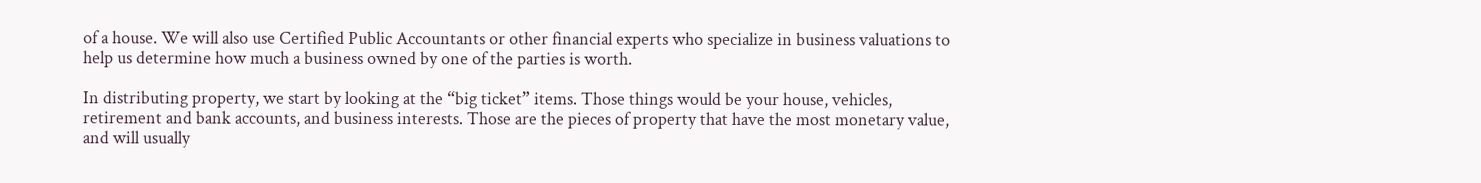of a house. We will also use Certified Public Accountants or other financial experts who specialize in business valuations to help us determine how much a business owned by one of the parties is worth.

In distributing property, we start by looking at the “big ticket” items. Those things would be your house, vehicles, retirement and bank accounts, and business interests. Those are the pieces of property that have the most monetary value, and will usually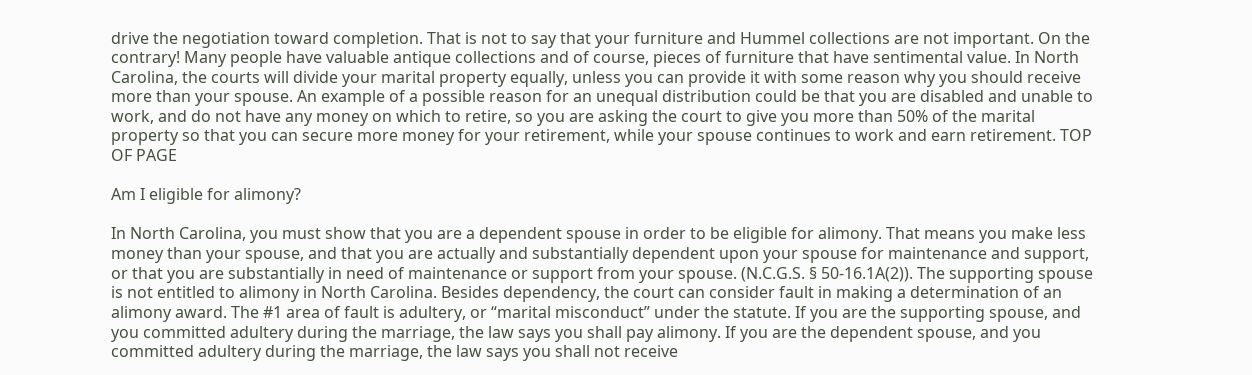drive the negotiation toward completion. That is not to say that your furniture and Hummel collections are not important. On the contrary! Many people have valuable antique collections and of course, pieces of furniture that have sentimental value. In North Carolina, the courts will divide your marital property equally, unless you can provide it with some reason why you should receive more than your spouse. An example of a possible reason for an unequal distribution could be that you are disabled and unable to work, and do not have any money on which to retire, so you are asking the court to give you more than 50% of the marital property so that you can secure more money for your retirement, while your spouse continues to work and earn retirement. TOP OF PAGE

Am I eligible for alimony?

In North Carolina, you must show that you are a dependent spouse in order to be eligible for alimony. That means you make less money than your spouse, and that you are actually and substantially dependent upon your spouse for maintenance and support, or that you are substantially in need of maintenance or support from your spouse. (N.C.G.S. § 50-16.1A(2)). The supporting spouse is not entitled to alimony in North Carolina. Besides dependency, the court can consider fault in making a determination of an alimony award. The #1 area of fault is adultery, or “marital misconduct” under the statute. If you are the supporting spouse, and you committed adultery during the marriage, the law says you shall pay alimony. If you are the dependent spouse, and you committed adultery during the marriage, the law says you shall not receive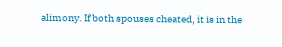alimony. If both spouses cheated, it is in the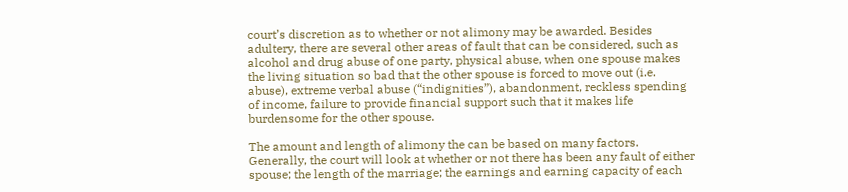court’s discretion as to whether or not alimony may be awarded. Besides adultery, there are several other areas of fault that can be considered, such as alcohol and drug abuse of one party, physical abuse, when one spouse makes the living situation so bad that the other spouse is forced to move out (i.e. abuse), extreme verbal abuse (“indignities”), abandonment, reckless spending of income, failure to provide financial support such that it makes life burdensome for the other spouse.

The amount and length of alimony the can be based on many factors. Generally, the court will look at whether or not there has been any fault of either spouse; the length of the marriage; the earnings and earning capacity of each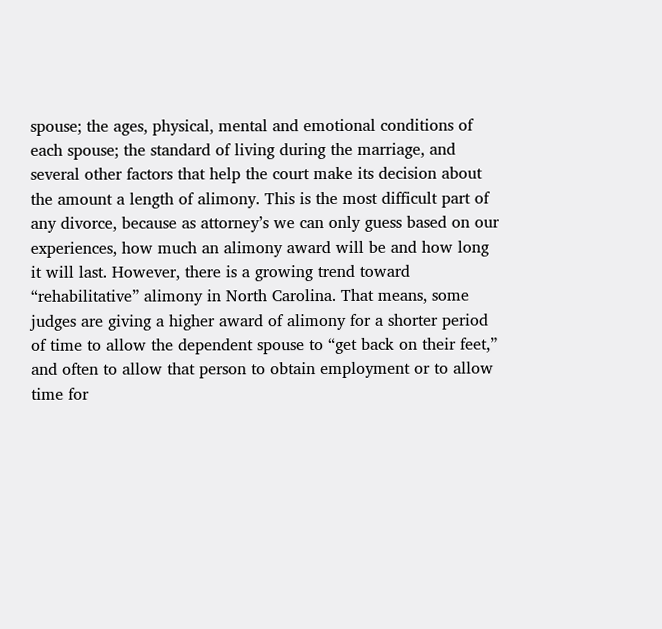spouse; the ages, physical, mental and emotional conditions of each spouse; the standard of living during the marriage, and several other factors that help the court make its decision about the amount a length of alimony. This is the most difficult part of any divorce, because as attorney’s we can only guess based on our experiences, how much an alimony award will be and how long it will last. However, there is a growing trend toward “rehabilitative” alimony in North Carolina. That means, some judges are giving a higher award of alimony for a shorter period of time to allow the dependent spouse to “get back on their feet,” and often to allow that person to obtain employment or to allow time for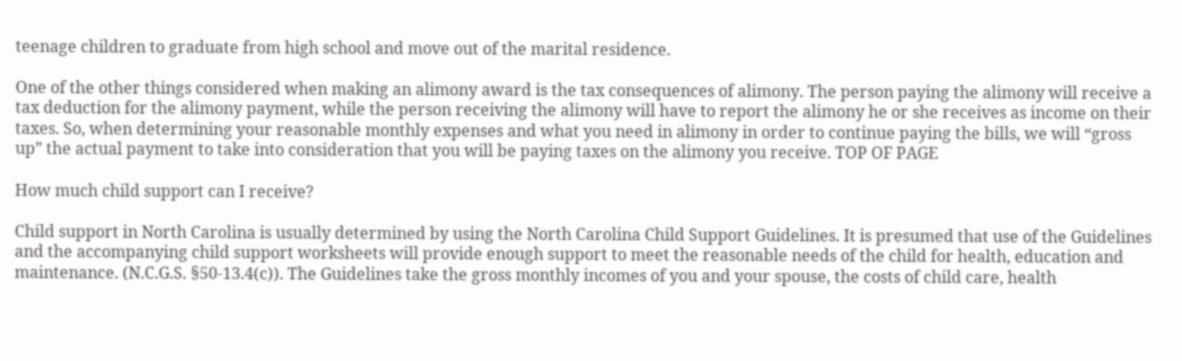teenage children to graduate from high school and move out of the marital residence.

One of the other things considered when making an alimony award is the tax consequences of alimony. The person paying the alimony will receive a tax deduction for the alimony payment, while the person receiving the alimony will have to report the alimony he or she receives as income on their taxes. So, when determining your reasonable monthly expenses and what you need in alimony in order to continue paying the bills, we will “gross up” the actual payment to take into consideration that you will be paying taxes on the alimony you receive. TOP OF PAGE

How much child support can I receive?

Child support in North Carolina is usually determined by using the North Carolina Child Support Guidelines. It is presumed that use of the Guidelines and the accompanying child support worksheets will provide enough support to meet the reasonable needs of the child for health, education and maintenance. (N.C.G.S. §50-13.4(c)). The Guidelines take the gross monthly incomes of you and your spouse, the costs of child care, health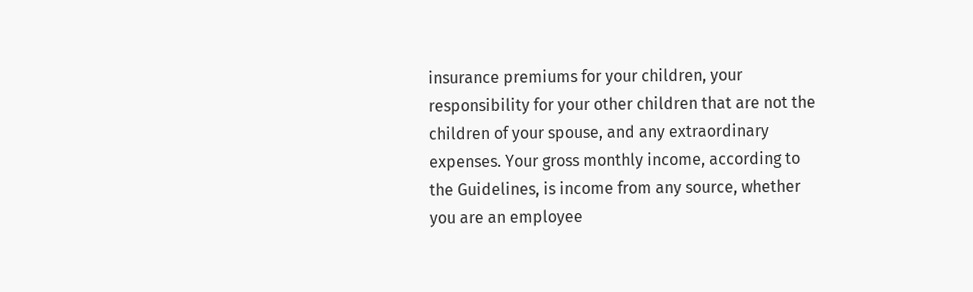insurance premiums for your children, your responsibility for your other children that are not the children of your spouse, and any extraordinary expenses. Your gross monthly income, according to the Guidelines, is income from any source, whether you are an employee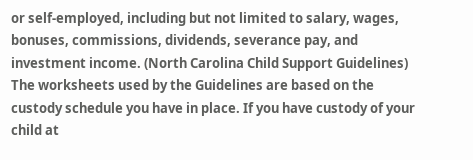or self-employed, including but not limited to salary, wages, bonuses, commissions, dividends, severance pay, and investment income. (North Carolina Child Support Guidelines) The worksheets used by the Guidelines are based on the custody schedule you have in place. If you have custody of your child at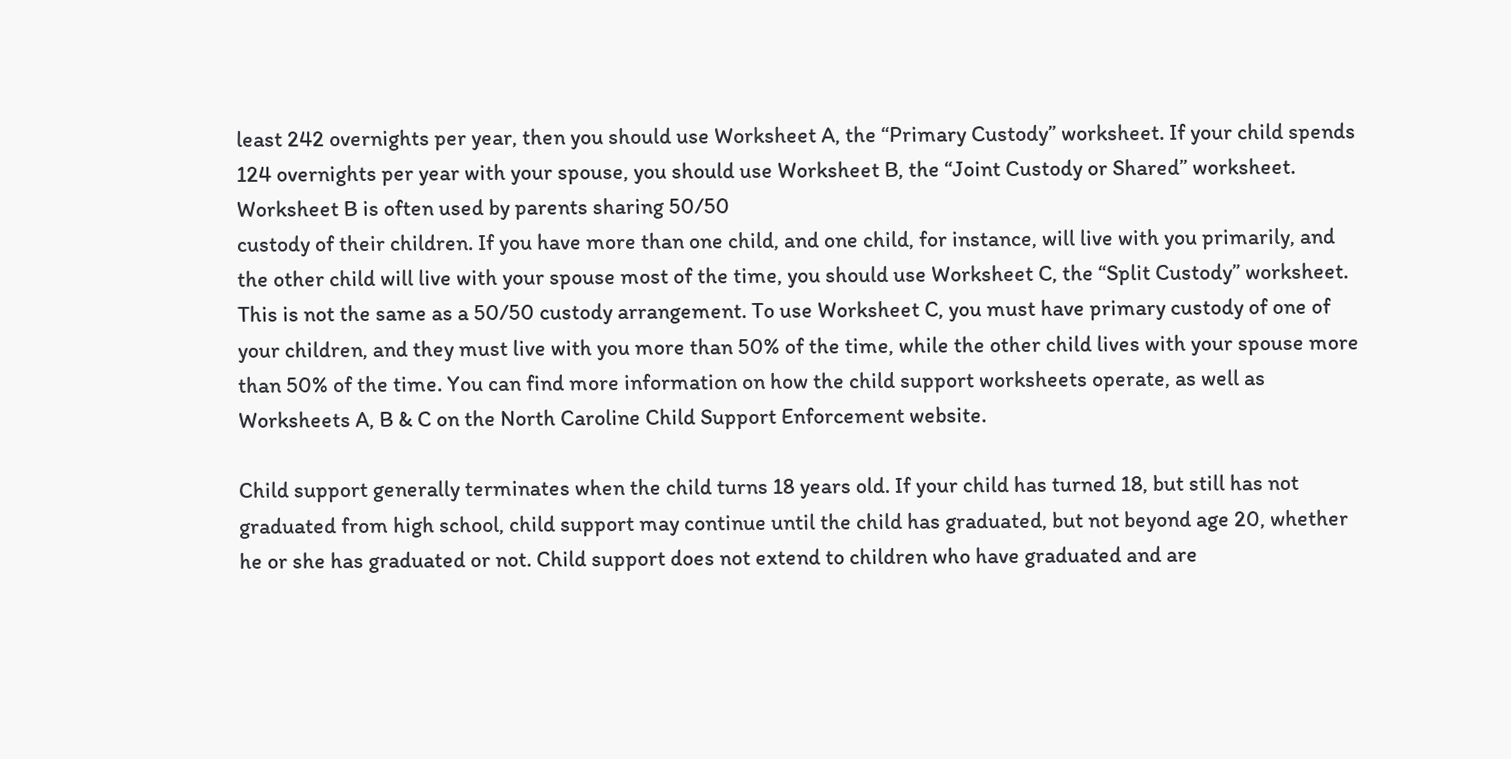least 242 overnights per year, then you should use Worksheet A, the “Primary Custody” worksheet. If your child spends 124 overnights per year with your spouse, you should use Worksheet B, the “Joint Custody or Shared” worksheet. Worksheet B is often used by parents sharing 50/50
custody of their children. If you have more than one child, and one child, for instance, will live with you primarily, and the other child will live with your spouse most of the time, you should use Worksheet C, the “Split Custody” worksheet. This is not the same as a 50/50 custody arrangement. To use Worksheet C, you must have primary custody of one of your children, and they must live with you more than 50% of the time, while the other child lives with your spouse more than 50% of the time. You can find more information on how the child support worksheets operate, as well as Worksheets A, B & C on the North Caroline Child Support Enforcement website.

Child support generally terminates when the child turns 18 years old. If your child has turned 18, but still has not graduated from high school, child support may continue until the child has graduated, but not beyond age 20, whether he or she has graduated or not. Child support does not extend to children who have graduated and are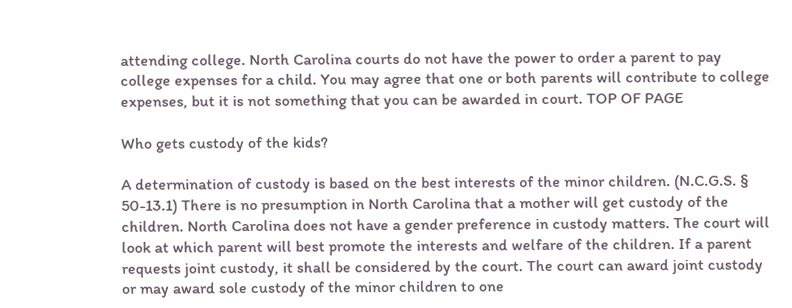attending college. North Carolina courts do not have the power to order a parent to pay college expenses for a child. You may agree that one or both parents will contribute to college expenses, but it is not something that you can be awarded in court. TOP OF PAGE

Who gets custody of the kids?

A determination of custody is based on the best interests of the minor children. (N.C.G.S. § 50-13.1) There is no presumption in North Carolina that a mother will get custody of the children. North Carolina does not have a gender preference in custody matters. The court will look at which parent will best promote the interests and welfare of the children. If a parent requests joint custody, it shall be considered by the court. The court can award joint custody or may award sole custody of the minor children to one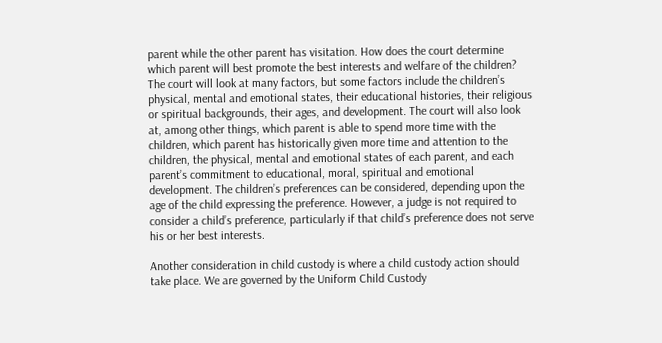parent while the other parent has visitation. How does the court determine which parent will best promote the best interests and welfare of the children? The court will look at many factors, but some factors include the children’s physical, mental and emotional states, their educational histories, their religious or spiritual backgrounds, their ages, and development. The court will also look at, among other things, which parent is able to spend more time with the children, which parent has historically given more time and attention to the children, the physical, mental and emotional states of each parent, and each parent’s commitment to educational, moral, spiritual and emotional development. The children’s preferences can be considered, depending upon the age of the child expressing the preference. However, a judge is not required to consider a child’s preference, particularly if that child’s preference does not serve his or her best interests.

Another consideration in child custody is where a child custody action should take place. We are governed by the Uniform Child Custody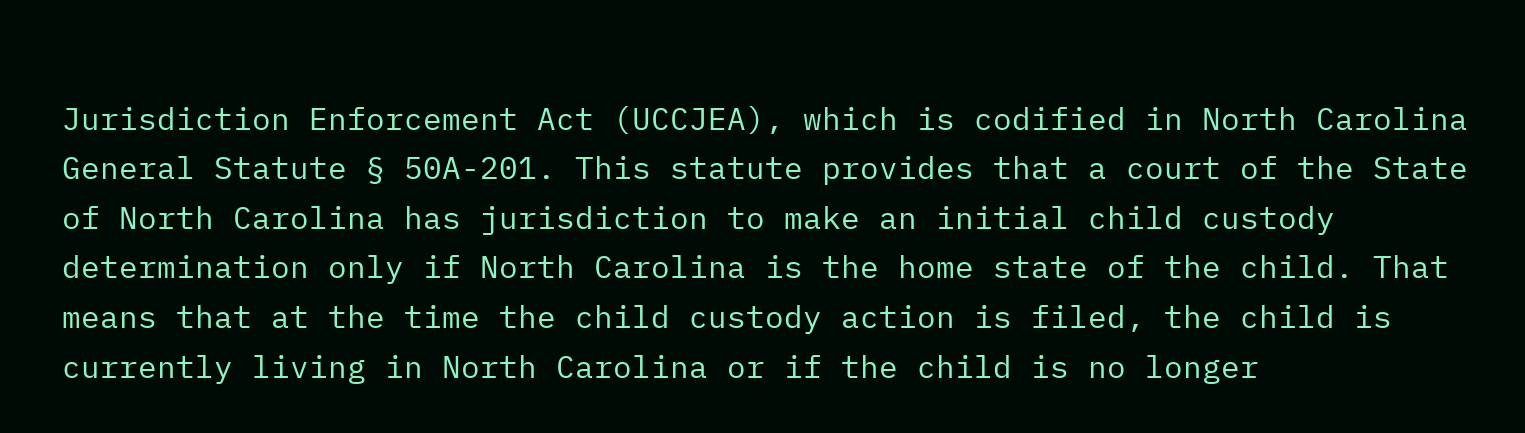Jurisdiction Enforcement Act (UCCJEA), which is codified in North Carolina General Statute § 50A-201. This statute provides that a court of the State of North Carolina has jurisdiction to make an initial child custody determination only if North Carolina is the home state of the child. That means that at the time the child custody action is filed, the child is currently living in North Carolina or if the child is no longer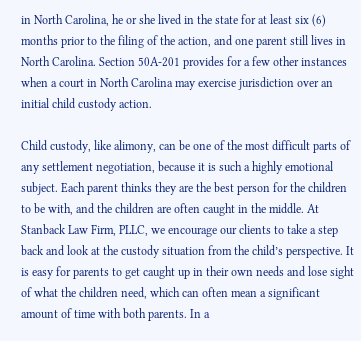in North Carolina, he or she lived in the state for at least six (6) months prior to the filing of the action, and one parent still lives in North Carolina. Section 50A-201 provides for a few other instances when a court in North Carolina may exercise jurisdiction over an initial child custody action.

Child custody, like alimony, can be one of the most difficult parts of any settlement negotiation, because it is such a highly emotional subject. Each parent thinks they are the best person for the children to be with, and the children are often caught in the middle. At Stanback Law Firm, PLLC, we encourage our clients to take a step back and look at the custody situation from the child’s perspective. It is easy for parents to get caught up in their own needs and lose sight of what the children need, which can often mean a significant amount of time with both parents. In a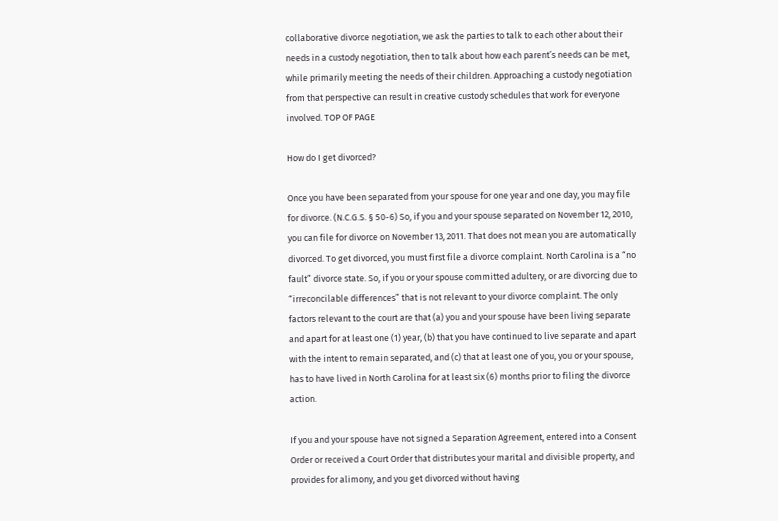collaborative divorce negotiation, we ask the parties to talk to each other about their needs in a custody negotiation, then to talk about how each parent’s needs can be met, while primarily meeting the needs of their children. Approaching a custody negotiation from that perspective can result in creative custody schedules that work for everyone involved. TOP OF PAGE

How do I get divorced?

Once you have been separated from your spouse for one year and one day, you may file for divorce. (N.C.G.S. § 50-6) So, if you and your spouse separated on November 12, 2010, you can file for divorce on November 13, 2011. That does not mean you are automatically divorced. To get divorced, you must first file a divorce complaint. North Carolina is a “no fault” divorce state. So, if you or your spouse committed adultery, or are divorcing due to “irreconcilable differences” that is not relevant to your divorce complaint. The only factors relevant to the court are that (a) you and your spouse have been living separate and apart for at least one (1) year, (b) that you have continued to live separate and apart with the intent to remain separated, and (c) that at least one of you, you or your spouse, has to have lived in North Carolina for at least six (6) months prior to filing the divorce action.

If you and your spouse have not signed a Separation Agreement, entered into a Consent Order or received a Court Order that distributes your marital and divisible property, and provides for alimony, and you get divorced without having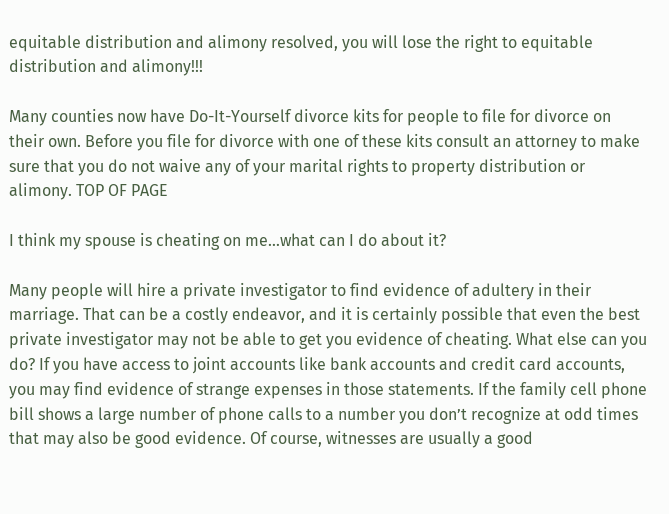equitable distribution and alimony resolved, you will lose the right to equitable distribution and alimony!!!

Many counties now have Do-It-Yourself divorce kits for people to file for divorce on their own. Before you file for divorce with one of these kits consult an attorney to make sure that you do not waive any of your marital rights to property distribution or alimony. TOP OF PAGE

I think my spouse is cheating on me…what can I do about it?

Many people will hire a private investigator to find evidence of adultery in their marriage. That can be a costly endeavor, and it is certainly possible that even the best private investigator may not be able to get you evidence of cheating. What else can you do? If you have access to joint accounts like bank accounts and credit card accounts, you may find evidence of strange expenses in those statements. If the family cell phone bill shows a large number of phone calls to a number you don’t recognize at odd times that may also be good evidence. Of course, witnesses are usually a good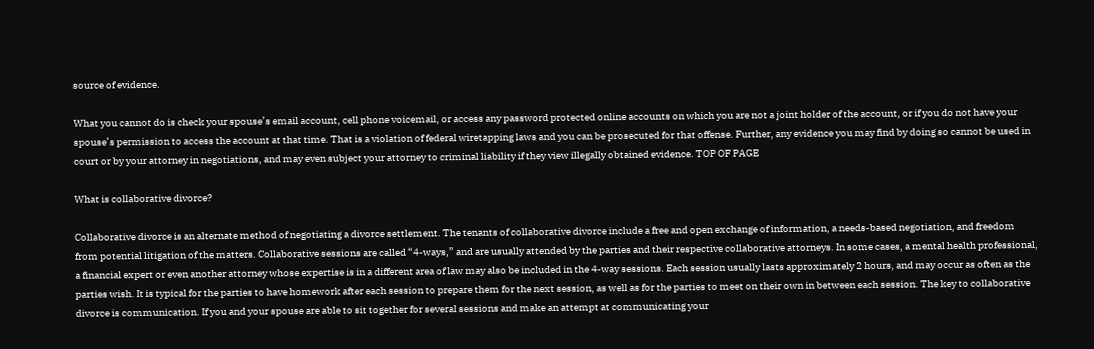source of evidence.

What you cannot do is check your spouse’s email account, cell phone voicemail, or access any password protected online accounts on which you are not a joint holder of the account, or if you do not have your spouse’s permission to access the account at that time. That is a violation of federal wiretapping laws and you can be prosecuted for that offense. Further, any evidence you may find by doing so cannot be used in court or by your attorney in negotiations, and may even subject your attorney to criminal liability if they view illegally obtained evidence. TOP OF PAGE

What is collaborative divorce?

Collaborative divorce is an alternate method of negotiating a divorce settlement. The tenants of collaborative divorce include a free and open exchange of information, a needs-based negotiation, and freedom from potential litigation of the matters. Collaborative sessions are called “4-ways,” and are usually attended by the parties and their respective collaborative attorneys. In some cases, a mental health professional, a financial expert or even another attorney whose expertise is in a different area of law may also be included in the 4-way sessions. Each session usually lasts approximately 2 hours, and may occur as often as the parties wish. It is typical for the parties to have homework after each session to prepare them for the next session, as well as for the parties to meet on their own in between each session. The key to collaborative divorce is communication. If you and your spouse are able to sit together for several sessions and make an attempt at communicating your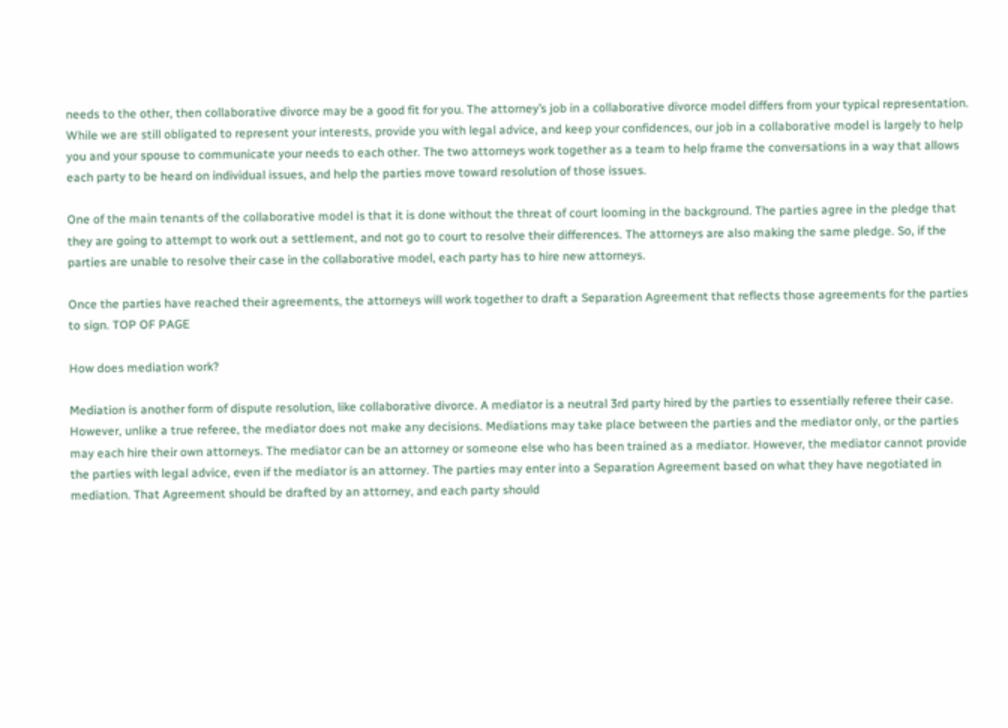needs to the other, then collaborative divorce may be a good fit for you. The attorney’s job in a collaborative divorce model differs from your typical representation. While we are still obligated to represent your interests, provide you with legal advice, and keep your confidences, our job in a collaborative model is largely to help you and your spouse to communicate your needs to each other. The two attorneys work together as a team to help frame the conversations in a way that allows each party to be heard on individual issues, and help the parties move toward resolution of those issues.

One of the main tenants of the collaborative model is that it is done without the threat of court looming in the background. The parties agree in the pledge that they are going to attempt to work out a settlement, and not go to court to resolve their differences. The attorneys are also making the same pledge. So, if the parties are unable to resolve their case in the collaborative model, each party has to hire new attorneys.

Once the parties have reached their agreements, the attorneys will work together to draft a Separation Agreement that reflects those agreements for the parties to sign. TOP OF PAGE

How does mediation work?

Mediation is another form of dispute resolution, like collaborative divorce. A mediator is a neutral 3rd party hired by the parties to essentially referee their case. However, unlike a true referee, the mediator does not make any decisions. Mediations may take place between the parties and the mediator only, or the parties may each hire their own attorneys. The mediator can be an attorney or someone else who has been trained as a mediator. However, the mediator cannot provide the parties with legal advice, even if the mediator is an attorney. The parties may enter into a Separation Agreement based on what they have negotiated in mediation. That Agreement should be drafted by an attorney, and each party should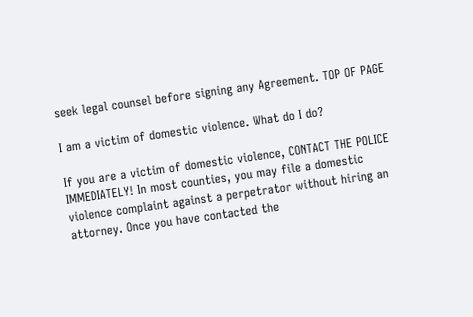seek legal counsel before signing any Agreement. TOP OF PAGE

I am a victim of domestic violence. What do I do?

If you are a victim of domestic violence, CONTACT THE POLICE IMMEDIATELY! In most counties, you may file a domestic violence complaint against a perpetrator without hiring an attorney. Once you have contacted the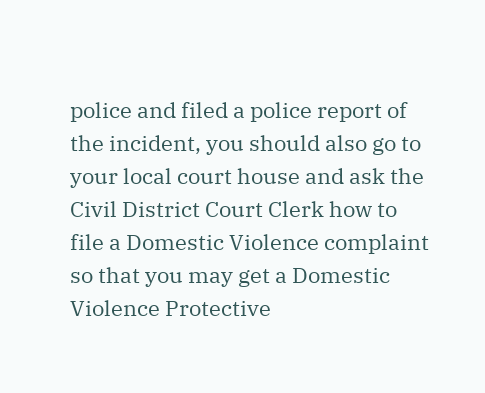police and filed a police report of the incident, you should also go to your local court house and ask the Civil District Court Clerk how to file a Domestic Violence complaint so that you may get a Domestic Violence Protective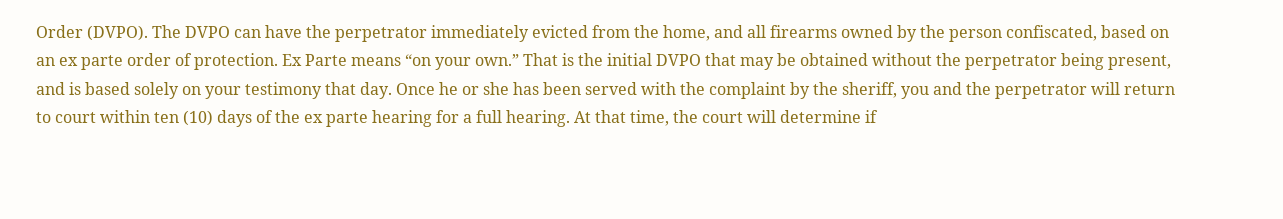Order (DVPO). The DVPO can have the perpetrator immediately evicted from the home, and all firearms owned by the person confiscated, based on an ex parte order of protection. Ex Parte means “on your own.” That is the initial DVPO that may be obtained without the perpetrator being present, and is based solely on your testimony that day. Once he or she has been served with the complaint by the sheriff, you and the perpetrator will return to court within ten (10) days of the ex parte hearing for a full hearing. At that time, the court will determine if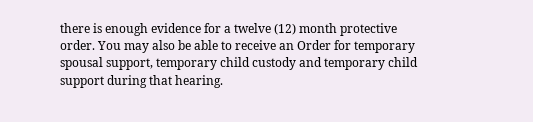there is enough evidence for a twelve (12) month protective order. You may also be able to receive an Order for temporary spousal support, temporary child custody and temporary child support during that hearing.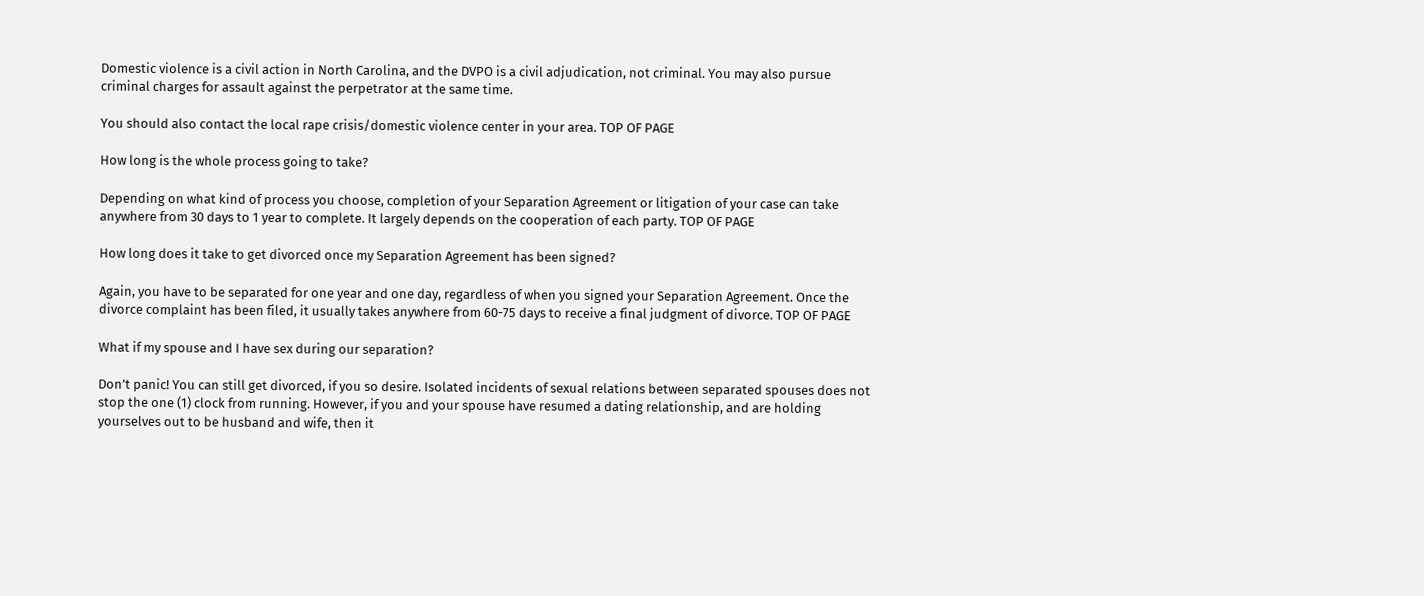Domestic violence is a civil action in North Carolina, and the DVPO is a civil adjudication, not criminal. You may also pursue criminal charges for assault against the perpetrator at the same time.

You should also contact the local rape crisis/domestic violence center in your area. TOP OF PAGE

How long is the whole process going to take?

Depending on what kind of process you choose, completion of your Separation Agreement or litigation of your case can take anywhere from 30 days to 1 year to complete. It largely depends on the cooperation of each party. TOP OF PAGE

How long does it take to get divorced once my Separation Agreement has been signed?

Again, you have to be separated for one year and one day, regardless of when you signed your Separation Agreement. Once the divorce complaint has been filed, it usually takes anywhere from 60-75 days to receive a final judgment of divorce. TOP OF PAGE

What if my spouse and I have sex during our separation?

Don’t panic! You can still get divorced, if you so desire. Isolated incidents of sexual relations between separated spouses does not stop the one (1) clock from running. However, if you and your spouse have resumed a dating relationship, and are holding yourselves out to be husband and wife, then it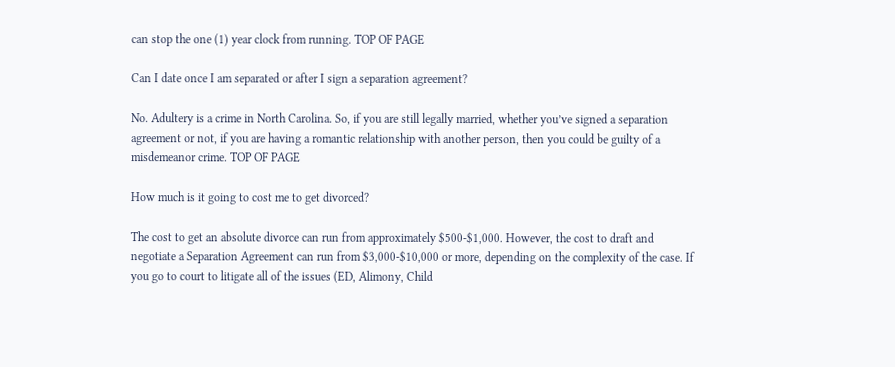can stop the one (1) year clock from running. TOP OF PAGE

Can I date once I am separated or after I sign a separation agreement?

No. Adultery is a crime in North Carolina. So, if you are still legally married, whether you’ve signed a separation agreement or not, if you are having a romantic relationship with another person, then you could be guilty of a misdemeanor crime. TOP OF PAGE

How much is it going to cost me to get divorced?

The cost to get an absolute divorce can run from approximately $500-$1,000. However, the cost to draft and negotiate a Separation Agreement can run from $3,000-$10,000 or more, depending on the complexity of the case. If you go to court to litigate all of the issues (ED, Alimony, Child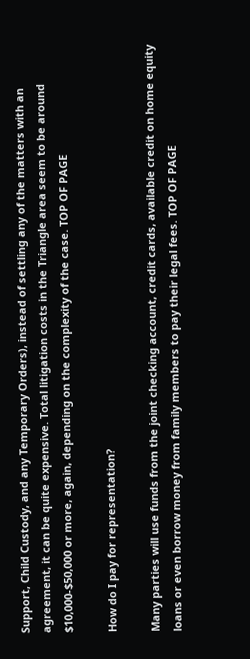Support, Child Custody, and any Temporary Orders), instead of settling any of the matters with an agreement, it can be quite expensive. Total litigation costs in the Triangle area seem to be around $10,000-$50,000 or more, again, depending on the complexity of the case. TOP OF PAGE

How do I pay for representation?

Many parties will use funds from the joint checking account, credit cards, available credit on home equity loans or even borrow money from family members to pay their legal fees. TOP OF PAGE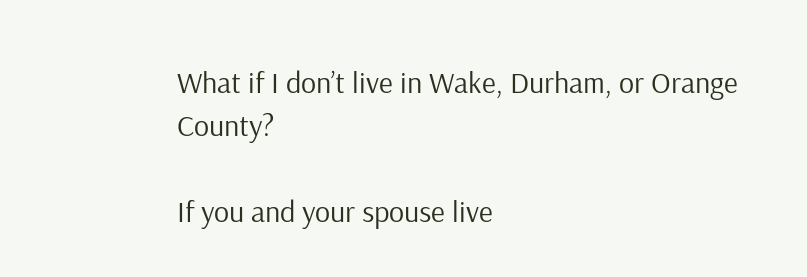What if I don’t live in Wake, Durham, or Orange County?

If you and your spouse live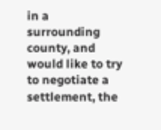in a surrounding county, and would like to try to negotiate a settlement, the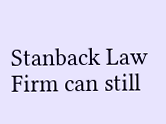Stanback Law Firm can still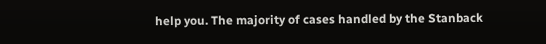help you. The majority of cases handled by the Stanback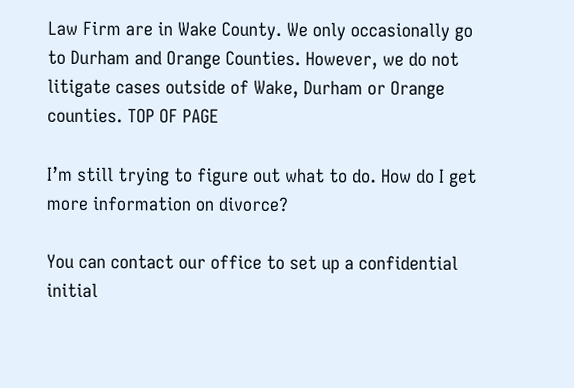Law Firm are in Wake County. We only occasionally go to Durham and Orange Counties. However, we do not litigate cases outside of Wake, Durham or Orange counties. TOP OF PAGE

I’m still trying to figure out what to do. How do I get more information on divorce?

You can contact our office to set up a confidential initial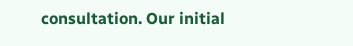consultation. Our initial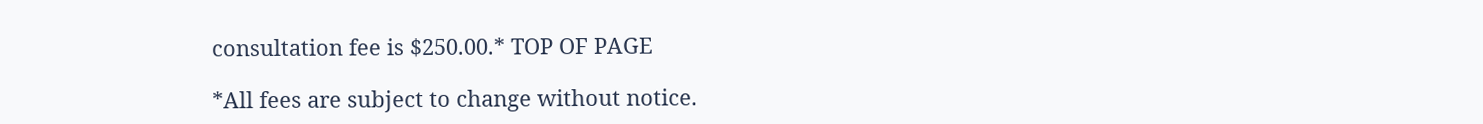consultation fee is $250.00.* TOP OF PAGE

*All fees are subject to change without notice.